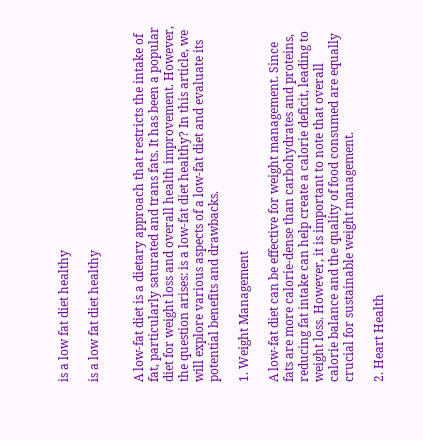is a low fat diet healthy

is a low fat diet healthy


A low-fat diet is a dietary approach that restricts the intake of fat, particularly saturated and trans fats. It has been a popular diet for weight loss and overall health improvement. However, the question arises: is a low-fat diet healthy? In this article, we will explore various aspects of a low-fat diet and evaluate its potential benefits and drawbacks.

1. Weight Management

A low-fat diet can be effective for weight management. Since fats are more calorie-dense than carbohydrates and proteins, reducing fat intake can help create a calorie deficit, leading to weight loss. However, it is important to note that overall calorie balance and the quality of food consumed are equally crucial for sustainable weight management.

2. Heart Health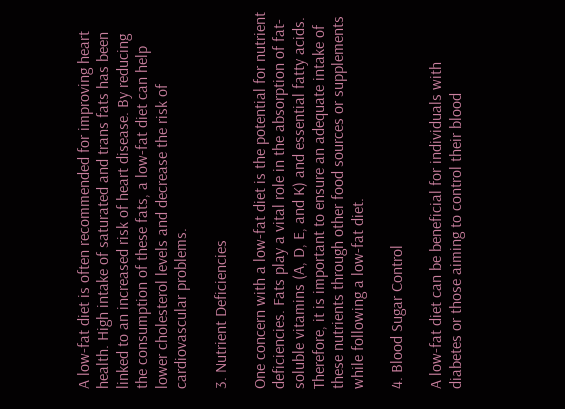A low-fat diet is often recommended for improving heart health. High intake of saturated and trans fats has been linked to an increased risk of heart disease. By reducing the consumption of these fats, a low-fat diet can help lower cholesterol levels and decrease the risk of cardiovascular problems.

3. Nutrient Deficiencies

One concern with a low-fat diet is the potential for nutrient deficiencies. Fats play a vital role in the absorption of fat-soluble vitamins (A, D, E, and K) and essential fatty acids. Therefore, it is important to ensure an adequate intake of these nutrients through other food sources or supplements while following a low-fat diet.

4. Blood Sugar Control

A low-fat diet can be beneficial for individuals with diabetes or those aiming to control their blood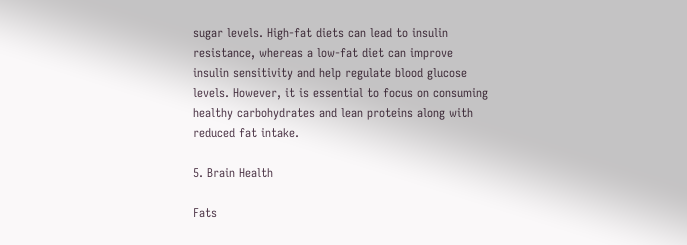sugar levels. High-fat diets can lead to insulin resistance, whereas a low-fat diet can improve insulin sensitivity and help regulate blood glucose levels. However, it is essential to focus on consuming healthy carbohydrates and lean proteins along with reduced fat intake.

5. Brain Health

Fats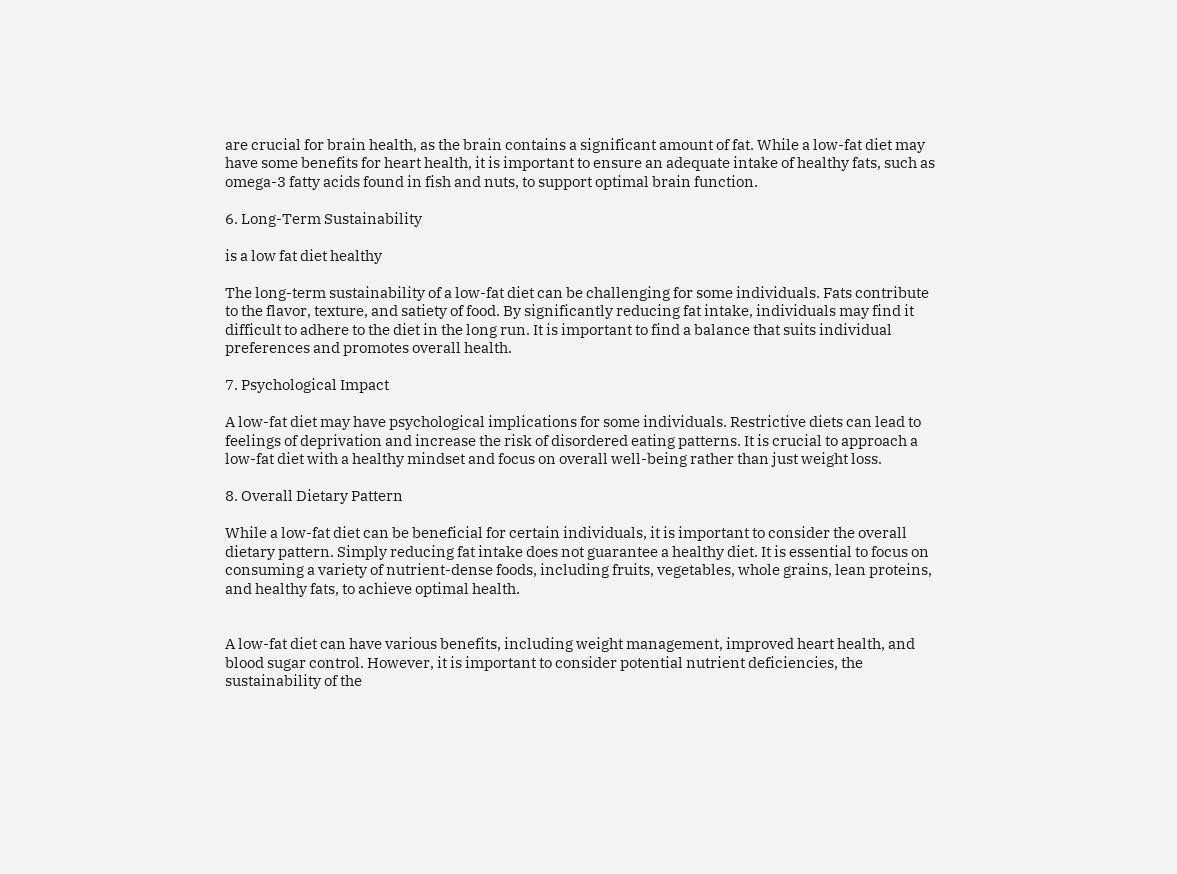are crucial for brain health, as the brain contains a significant amount of fat. While a low-fat diet may have some benefits for heart health, it is important to ensure an adequate intake of healthy fats, such as omega-3 fatty acids found in fish and nuts, to support optimal brain function.

6. Long-Term Sustainability

is a low fat diet healthy

The long-term sustainability of a low-fat diet can be challenging for some individuals. Fats contribute to the flavor, texture, and satiety of food. By significantly reducing fat intake, individuals may find it difficult to adhere to the diet in the long run. It is important to find a balance that suits individual preferences and promotes overall health.

7. Psychological Impact

A low-fat diet may have psychological implications for some individuals. Restrictive diets can lead to feelings of deprivation and increase the risk of disordered eating patterns. It is crucial to approach a low-fat diet with a healthy mindset and focus on overall well-being rather than just weight loss.

8. Overall Dietary Pattern

While a low-fat diet can be beneficial for certain individuals, it is important to consider the overall dietary pattern. Simply reducing fat intake does not guarantee a healthy diet. It is essential to focus on consuming a variety of nutrient-dense foods, including fruits, vegetables, whole grains, lean proteins, and healthy fats, to achieve optimal health.


A low-fat diet can have various benefits, including weight management, improved heart health, and blood sugar control. However, it is important to consider potential nutrient deficiencies, the sustainability of the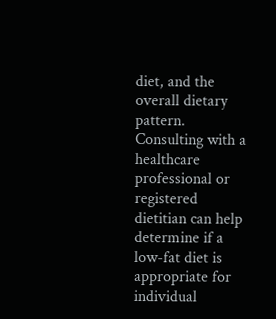diet, and the overall dietary pattern. Consulting with a healthcare professional or registered dietitian can help determine if a low-fat diet is appropriate for individual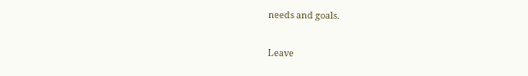needs and goals.

Leave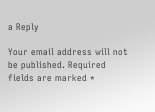a Reply

Your email address will not be published. Required fields are marked *